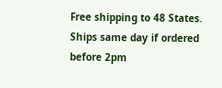Free shipping to 48 States. Ships same day if ordered before 2pm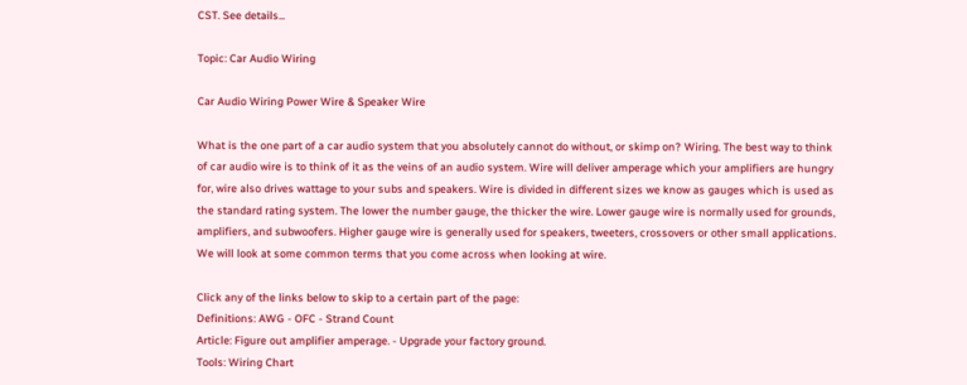CST. See details...

Topic: Car Audio Wiring

Car Audio Wiring Power Wire & Speaker Wire

What is the one part of a car audio system that you absolutely cannot do without, or skimp on? Wiring. The best way to think of car audio wire is to think of it as the veins of an audio system. Wire will deliver amperage which your amplifiers are hungry for, wire also drives wattage to your subs and speakers. Wire is divided in different sizes we know as gauges which is used as the standard rating system. The lower the number gauge, the thicker the wire. Lower gauge wire is normally used for grounds, amplifiers, and subwoofers. Higher gauge wire is generally used for speakers, tweeters, crossovers or other small applications. We will look at some common terms that you come across when looking at wire.

Click any of the links below to skip to a certain part of the page:
Definitions: AWG - OFC - Strand Count
Article: Figure out amplifier amperage. - Upgrade your factory ground.
Tools: Wiring Chart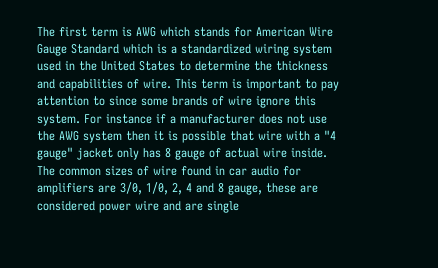The first term is AWG which stands for American Wire Gauge Standard which is a standardized wiring system used in the United States to determine the thickness and capabilities of wire. This term is important to pay attention to since some brands of wire ignore this system. For instance if a manufacturer does not use the AWG system then it is possible that wire with a "4 gauge" jacket only has 8 gauge of actual wire inside. The common sizes of wire found in car audio for amplifiers are 3/0, 1/0, 2, 4 and 8 gauge, these are considered power wire and are single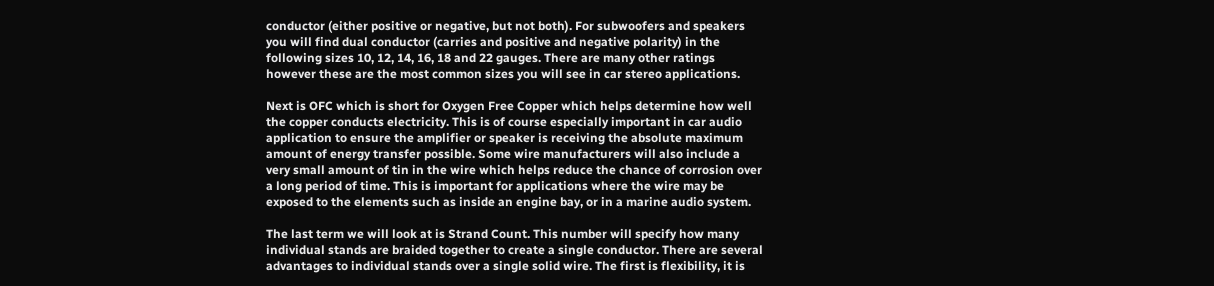conductor (either positive or negative, but not both). For subwoofers and speakers you will find dual conductor (carries and positive and negative polarity) in the following sizes 10, 12, 14, 16, 18 and 22 gauges. There are many other ratings however these are the most common sizes you will see in car stereo applications.

Next is OFC which is short for Oxygen Free Copper which helps determine how well the copper conducts electricity. This is of course especially important in car audio application to ensure the amplifier or speaker is receiving the absolute maximum amount of energy transfer possible. Some wire manufacturers will also include a very small amount of tin in the wire which helps reduce the chance of corrosion over a long period of time. This is important for applications where the wire may be exposed to the elements such as inside an engine bay, or in a marine audio system.

The last term we will look at is Strand Count. This number will specify how many individual stands are braided together to create a single conductor. There are several advantages to individual stands over a single solid wire. The first is flexibility, it is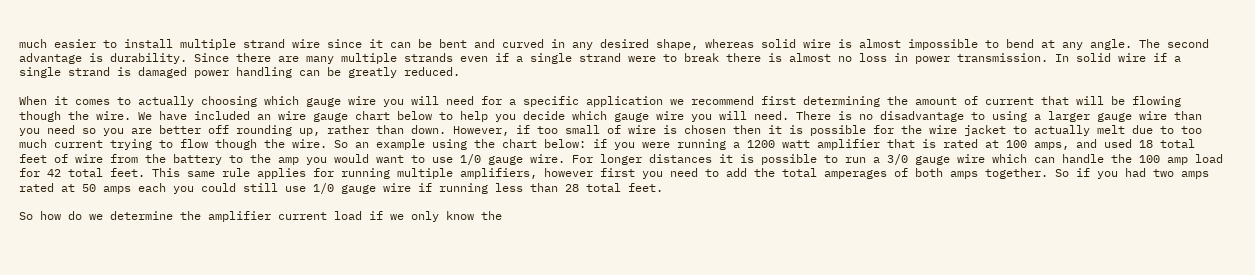much easier to install multiple strand wire since it can be bent and curved in any desired shape, whereas solid wire is almost impossible to bend at any angle. The second advantage is durability. Since there are many multiple strands even if a single strand were to break there is almost no loss in power transmission. In solid wire if a single strand is damaged power handling can be greatly reduced.

When it comes to actually choosing which gauge wire you will need for a specific application we recommend first determining the amount of current that will be flowing though the wire. We have included an wire gauge chart below to help you decide which gauge wire you will need. There is no disadvantage to using a larger gauge wire than you need so you are better off rounding up, rather than down. However, if too small of wire is chosen then it is possible for the wire jacket to actually melt due to too much current trying to flow though the wire. So an example using the chart below: if you were running a 1200 watt amplifier that is rated at 100 amps, and used 18 total feet of wire from the battery to the amp you would want to use 1/0 gauge wire. For longer distances it is possible to run a 3/0 gauge wire which can handle the 100 amp load for 42 total feet. This same rule applies for running multiple amplifiers, however first you need to add the total amperages of both amps together. So if you had two amps rated at 50 amps each you could still use 1/0 gauge wire if running less than 28 total feet.

So how do we determine the amplifier current load if we only know the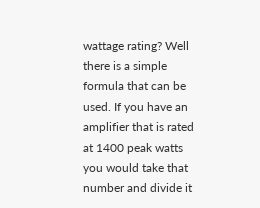wattage rating? Well there is a simple formula that can be used. If you have an amplifier that is rated at 1400 peak watts you would take that number and divide it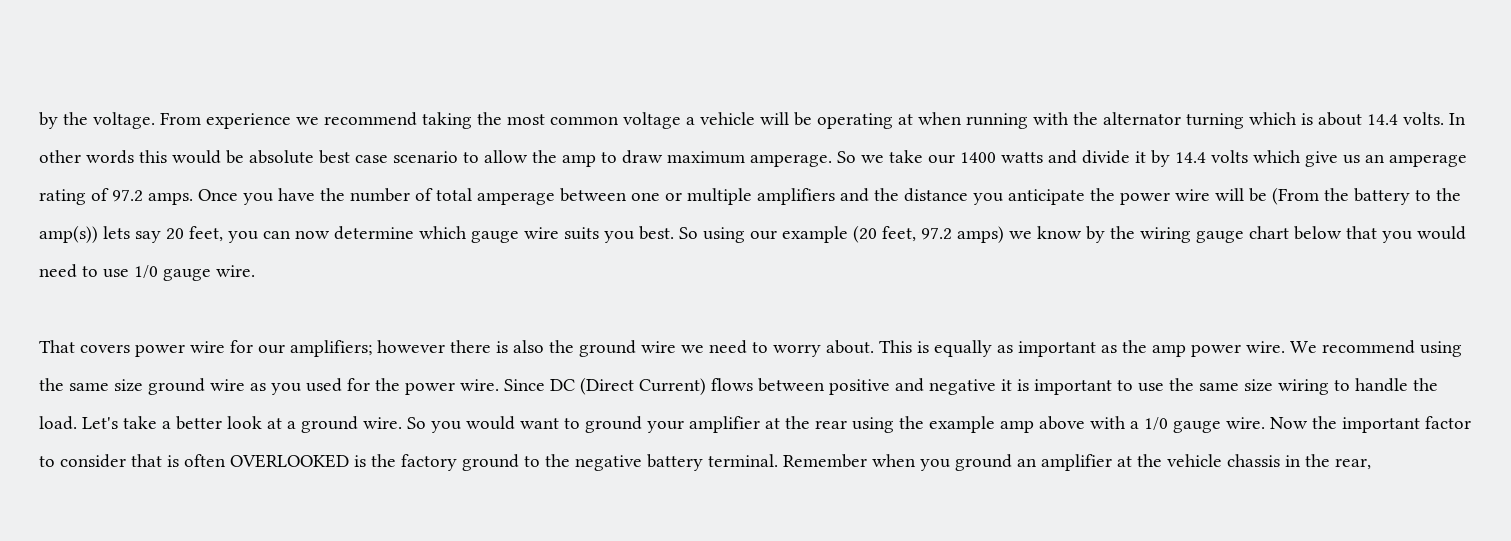by the voltage. From experience we recommend taking the most common voltage a vehicle will be operating at when running with the alternator turning which is about 14.4 volts. In other words this would be absolute best case scenario to allow the amp to draw maximum amperage. So we take our 1400 watts and divide it by 14.4 volts which give us an amperage rating of 97.2 amps. Once you have the number of total amperage between one or multiple amplifiers and the distance you anticipate the power wire will be (From the battery to the amp(s)) lets say 20 feet, you can now determine which gauge wire suits you best. So using our example (20 feet, 97.2 amps) we know by the wiring gauge chart below that you would need to use 1/0 gauge wire.

That covers power wire for our amplifiers; however there is also the ground wire we need to worry about. This is equally as important as the amp power wire. We recommend using the same size ground wire as you used for the power wire. Since DC (Direct Current) flows between positive and negative it is important to use the same size wiring to handle the load. Let's take a better look at a ground wire. So you would want to ground your amplifier at the rear using the example amp above with a 1/0 gauge wire. Now the important factor to consider that is often OVERLOOKED is the factory ground to the negative battery terminal. Remember when you ground an amplifier at the vehicle chassis in the rear,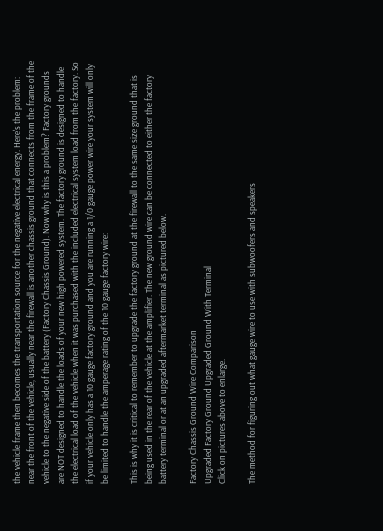the vehicle frame then becomes the transportation source for the negative electrical energy. Here's the problem: near the front of the vehicle, usually near the firewall is another chassis ground that connects from the frame of the vehicle to the negative side of the battery (Factory Chassis Ground). Now why is this a problem? Factory grounds are NOT designed to handle the loads of your new high powered system. The factory ground is designed to handle the electrical load of the vehicle when it was purchased with the included electrical system load from the factory. So if your vehicle only has a 10 gauge factory ground and you are running a 1/0 gauge power wire your system will only be limited to handle the amperage rating of the 10 gauge factory wire:

This is why it is critical to remember to upgrade the factory ground at the firewall to the same size ground that is being used in the rear of the vehicle at the amplifier. The new ground wire can be connected to either the factory battery terminal or at an upgraded aftermarket terminal as pictured below.

Factory Chassis Ground Wire Comparison
Upgraded Factory Ground Upgraded Ground With Terminal
Click on pictures above to enlarge.

The method for figuring out what gauge wire to use with subwoofers and speakers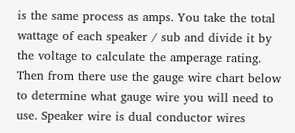is the same process as amps. You take the total wattage of each speaker / sub and divide it by the voltage to calculate the amperage rating. Then from there use the gauge wire chart below to determine what gauge wire you will need to use. Speaker wire is dual conductor wires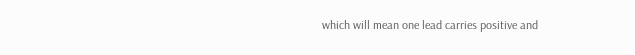which will mean one lead carries positive and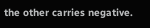the other carries negative.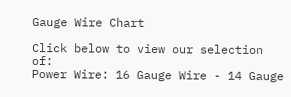Gauge Wire Chart

Click below to view our selection of:
Power Wire: 16 Gauge Wire - 14 Gauge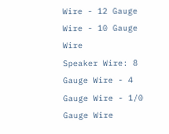Wire - 12 Gauge Wire - 10 Gauge Wire
Speaker Wire: 8 Gauge Wire - 4 Gauge Wire - 1/0 Gauge Wire